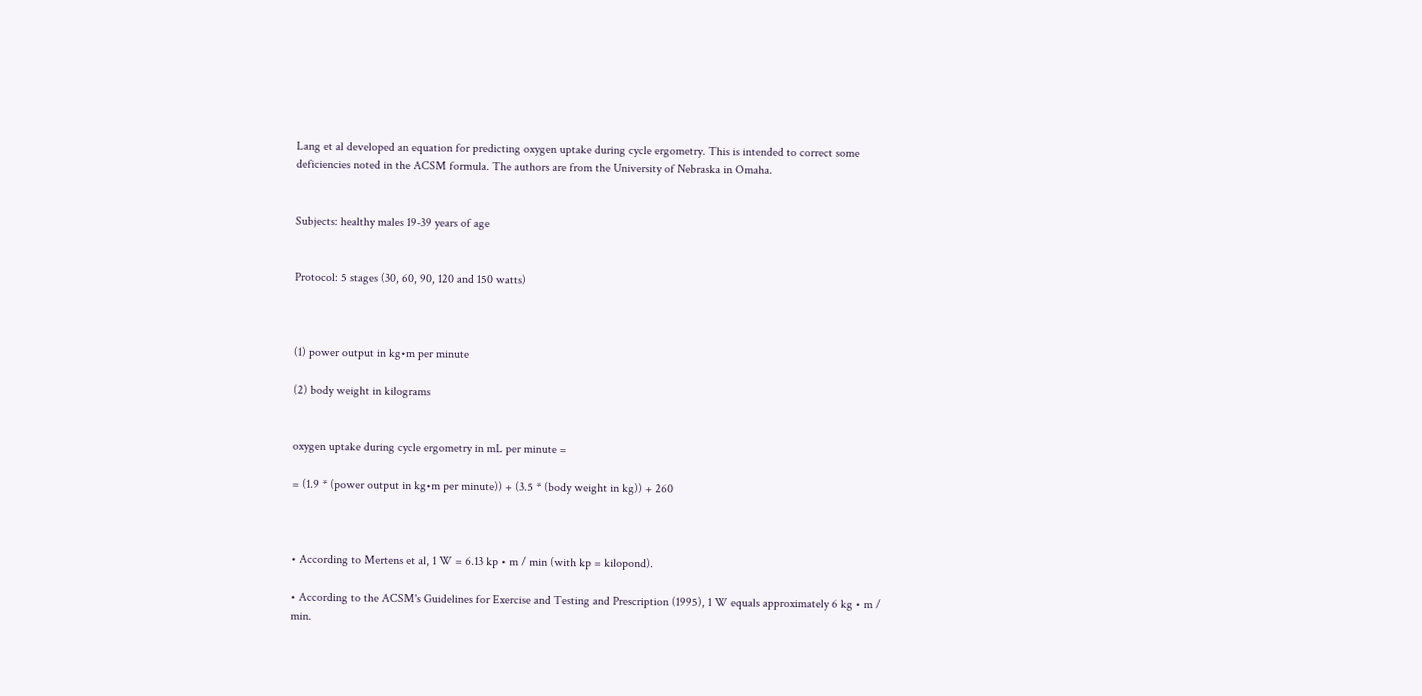Lang et al developed an equation for predicting oxygen uptake during cycle ergometry. This is intended to correct some deficiencies noted in the ACSM formula. The authors are from the University of Nebraska in Omaha.


Subjects: healthy males 19-39 years of age


Protocol: 5 stages (30, 60, 90, 120 and 150 watts)



(1) power output in kg•m per minute

(2) body weight in kilograms


oxygen uptake during cycle ergometry in mL per minute =

= (1.9 * (power output in kg•m per minute)) + (3.5 * (body weight in kg)) + 260



• According to Mertens et al, 1 W = 6.13 kp • m / min (with kp = kilopond).

• According to the ACSM's Guidelines for Exercise and Testing and Prescription (1995), 1 W equals approximately 6 kg • m / min.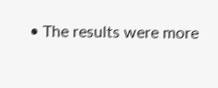• The results were more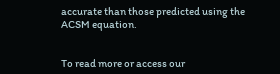accurate than those predicted using the ACSM equation.


To read more or access our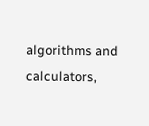algorithms and calculators,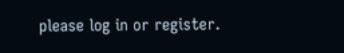please log in or register.